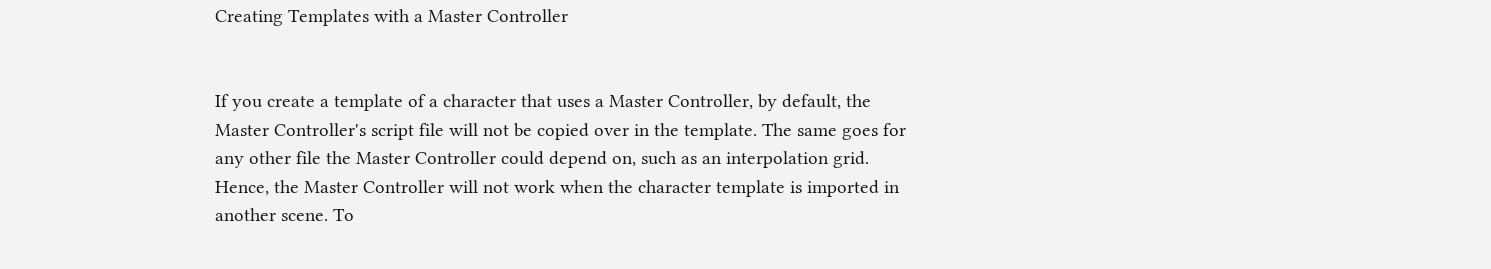Creating Templates with a Master Controller


If you create a template of a character that uses a Master Controller, by default, the Master Controller's script file will not be copied over in the template. The same goes for any other file the Master Controller could depend on, such as an interpolation grid. Hence, the Master Controller will not work when the character template is imported in another scene. To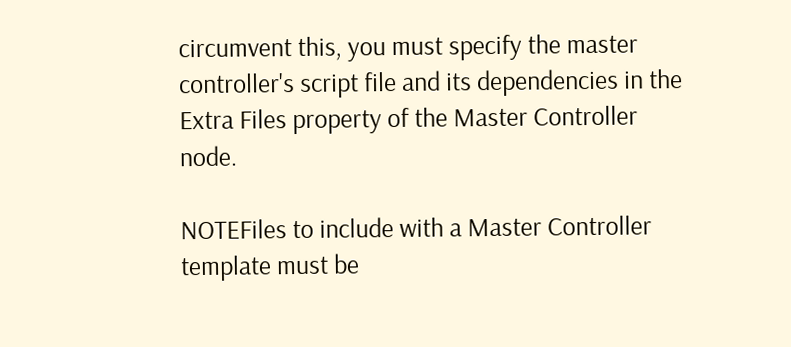circumvent this, you must specify the master controller's script file and its dependencies in the Extra Files property of the Master Controller node.

NOTEFiles to include with a Master Controller template must be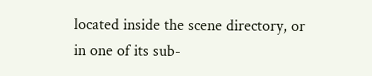located inside the scene directory, or in one of its sub-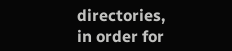directories, in order for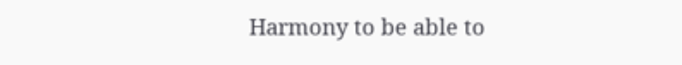Harmony to be able to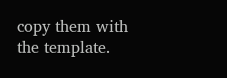copy them with the template.